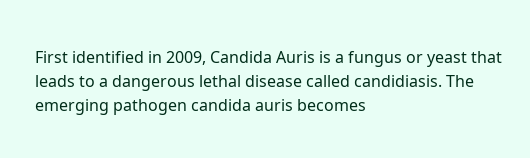First identified in 2009, Candida Auris is a fungus or yeast that leads to a dangerous lethal disease called candidiasis. The emerging pathogen candida auris becomes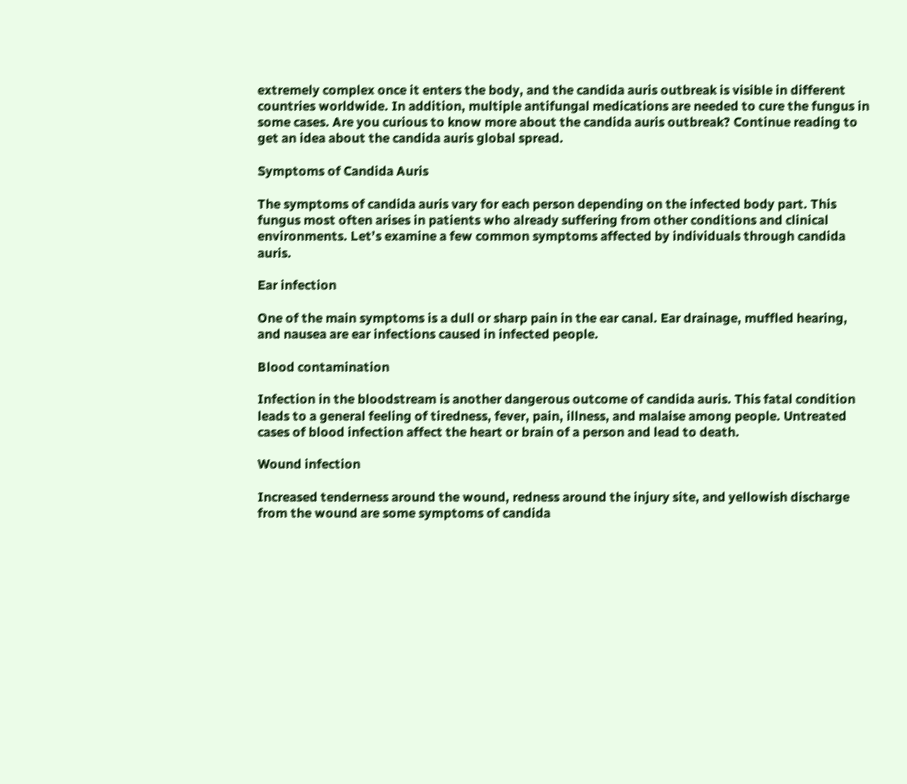extremely complex once it enters the body, and the candida auris outbreak is visible in different countries worldwide. In addition, multiple antifungal medications are needed to cure the fungus in some cases. Are you curious to know more about the candida auris outbreak? Continue reading to get an idea about the candida auris global spread.

Symptoms of Candida Auris

The symptoms of candida auris vary for each person depending on the infected body part. This fungus most often arises in patients who already suffering from other conditions and clinical environments. Let’s examine a few common symptoms affected by individuals through candida auris.

Ear infection

One of the main symptoms is a dull or sharp pain in the ear canal. Ear drainage, muffled hearing, and nausea are ear infections caused in infected people.

Blood contamination

Infection in the bloodstream is another dangerous outcome of candida auris. This fatal condition leads to a general feeling of tiredness, fever, pain, illness, and malaise among people. Untreated cases of blood infection affect the heart or brain of a person and lead to death.

Wound infection

Increased tenderness around the wound, redness around the injury site, and yellowish discharge from the wound are some symptoms of candida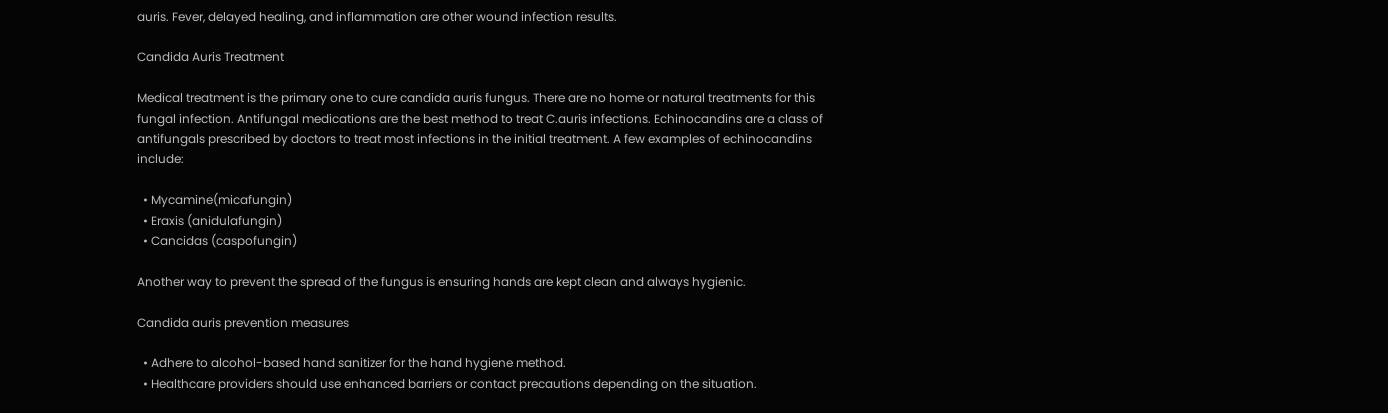auris. Fever, delayed healing, and inflammation are other wound infection results.

Candida Auris Treatment

Medical treatment is the primary one to cure candida auris fungus. There are no home or natural treatments for this fungal infection. Antifungal medications are the best method to treat C.auris infections. Echinocandins are a class of antifungals prescribed by doctors to treat most infections in the initial treatment. A few examples of echinocandins include:

  • Mycamine(micafungin)
  • Eraxis (anidulafungin)
  • Cancidas (caspofungin)

Another way to prevent the spread of the fungus is ensuring hands are kept clean and always hygienic.

Candida auris prevention measures

  • Adhere to alcohol-based hand sanitizer for the hand hygiene method.
  • Healthcare providers should use enhanced barriers or contact precautions depending on the situation.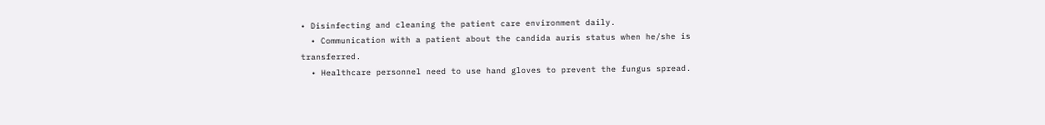• Disinfecting and cleaning the patient care environment daily.
  • Communication with a patient about the candida auris status when he/she is transferred.
  • Healthcare personnel need to use hand gloves to prevent the fungus spread.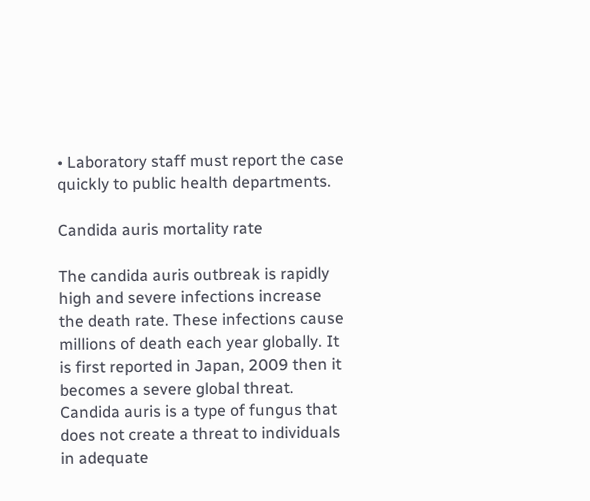• Laboratory staff must report the case quickly to public health departments.

Candida auris mortality rate

The candida auris outbreak is rapidly high and severe infections increase the death rate. These infections cause millions of death each year globally. It is first reported in Japan, 2009 then it becomes a severe global threat. Candida auris is a type of fungus that does not create a threat to individuals in adequate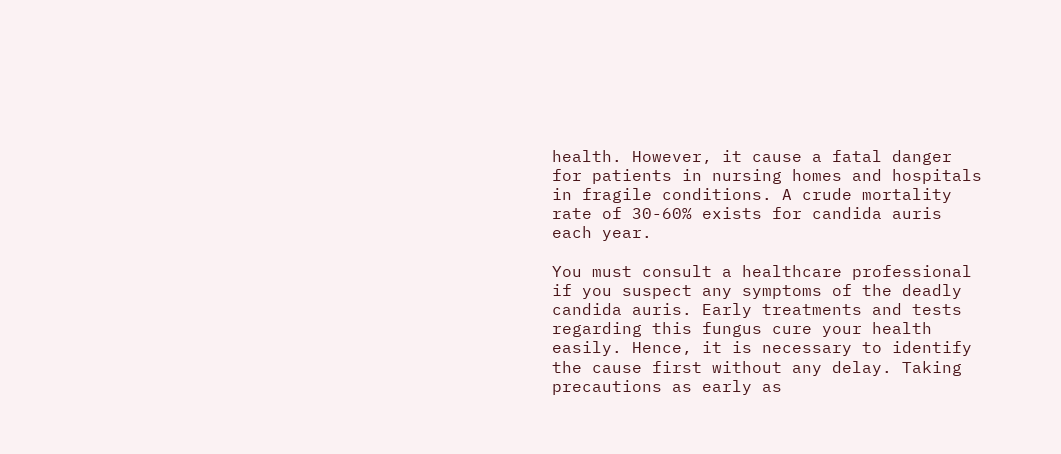health. However, it cause a fatal danger for patients in nursing homes and hospitals in fragile conditions. A crude mortality rate of 30-60% exists for candida auris each year.

You must consult a healthcare professional if you suspect any symptoms of the deadly candida auris. Early treatments and tests regarding this fungus cure your health easily. Hence, it is necessary to identify the cause first without any delay. Taking precautions as early as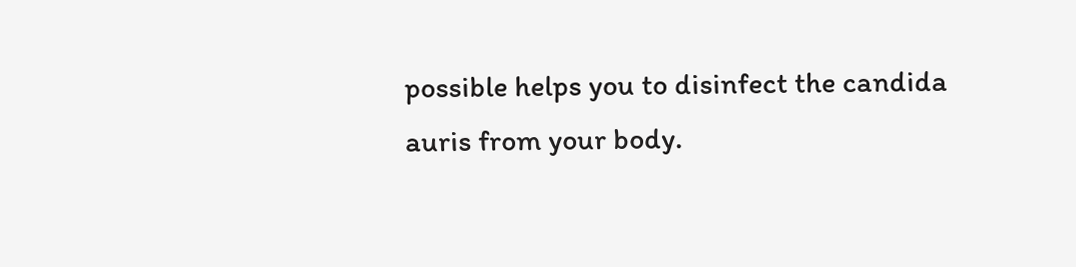possible helps you to disinfect the candida auris from your body.